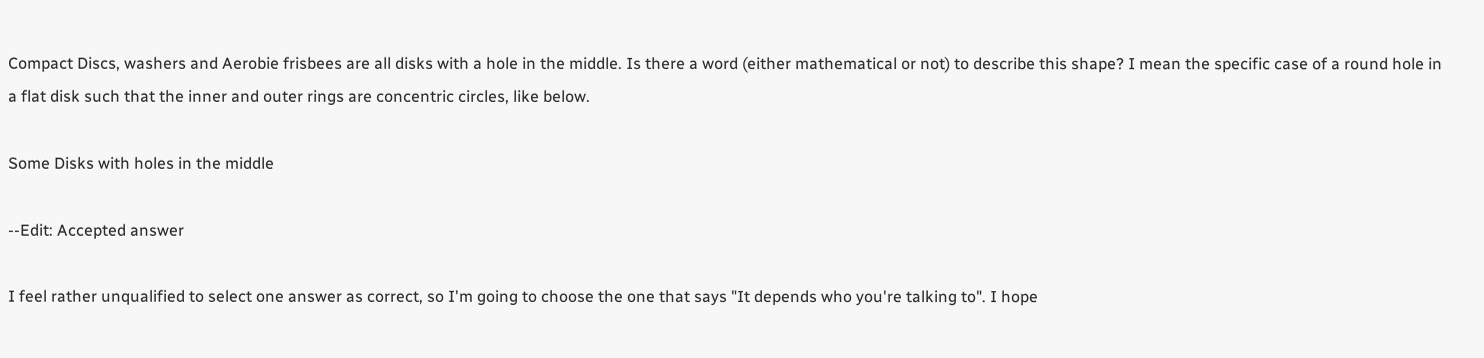Compact Discs, washers and Aerobie frisbees are all disks with a hole in the middle. Is there a word (either mathematical or not) to describe this shape? I mean the specific case of a round hole in a flat disk such that the inner and outer rings are concentric circles, like below.

Some Disks with holes in the middle

--Edit: Accepted answer

I feel rather unqualified to select one answer as correct, so I'm going to choose the one that says "It depends who you're talking to". I hope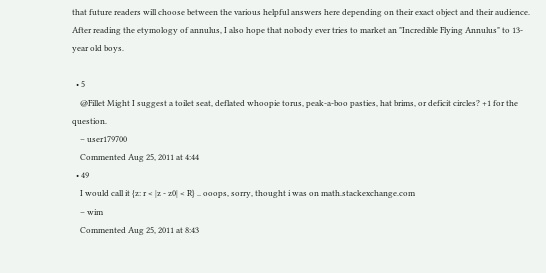that future readers will choose between the various helpful answers here depending on their exact object and their audience. After reading the etymology of annulus, I also hope that nobody ever tries to market an "Incredible Flying Annulus" to 13-year old boys.

  • 5
    @Fillet Might I suggest a toilet seat, deflated whoopie torus, peak-a-boo pasties, hat brims, or deficit circles? +1 for the question.
    – user179700
    Commented Aug 25, 2011 at 4:44
  • 49
    I would call it {z: r < |z - z0| < R} .. ooops, sorry, thought i was on math.stackexchange.com
    – wim
    Commented Aug 25, 2011 at 8:43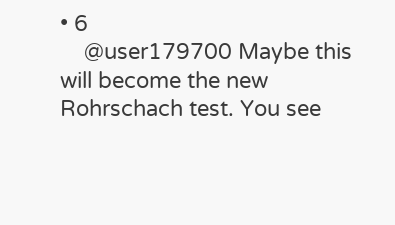• 6
    @user179700 Maybe this will become the new Rohrschach test. You see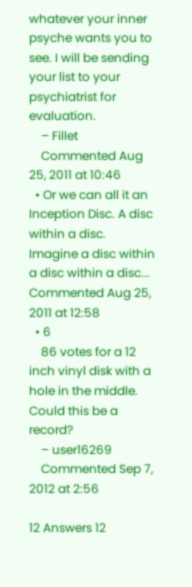whatever your inner psyche wants you to see. I will be sending your list to your psychiatrist for evaluation.
    – Fillet
    Commented Aug 25, 2011 at 10:46
  • Or we can all it an Inception Disc. A disc within a disc. Imagine a disc within a disc within a disc... Commented Aug 25, 2011 at 12:58
  • 6
    86 votes for a 12 inch vinyl disk with a hole in the middle. Could this be a record?
    – user16269
    Commented Sep 7, 2012 at 2:56

12 Answers 12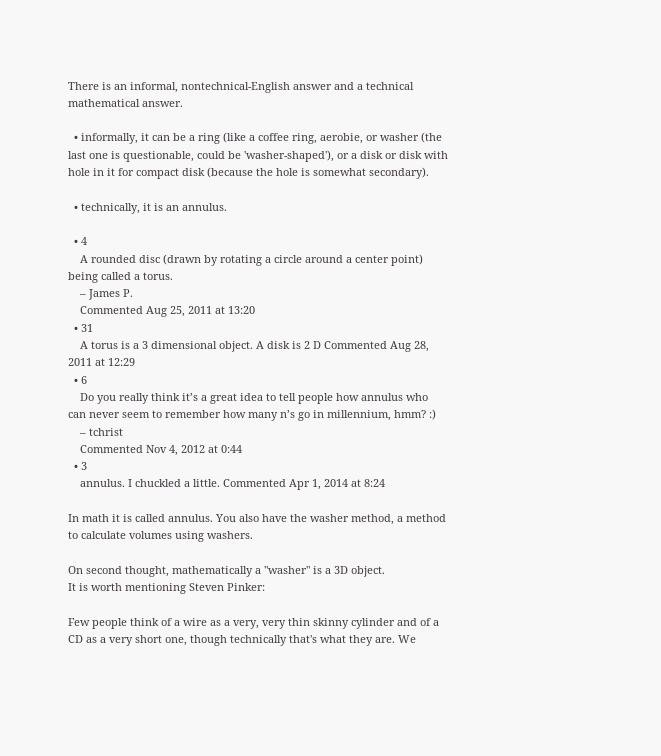There is an informal, nontechnical-English answer and a technical mathematical answer.

  • informally, it can be a ring (like a coffee ring, aerobie, or washer (the last one is questionable, could be 'washer-shaped'), or a disk or disk with hole in it for compact disk (because the hole is somewhat secondary).

  • technically, it is an annulus.

  • 4
    A rounded disc (drawn by rotating a circle around a center point) being called a torus.
    – James P.
    Commented Aug 25, 2011 at 13:20
  • 31
    A torus is a 3 dimensional object. A disk is 2 D Commented Aug 28, 2011 at 12:29
  • 6
    Do you really think it’s a great idea to tell people how annulus who can never seem to remember how many n’s go in millennium, hmm? :)
    – tchrist
    Commented Nov 4, 2012 at 0:44
  • 3
    annulus. I chuckled a little. Commented Apr 1, 2014 at 8:24

In math it is called annulus. You also have the washer method, a method to calculate volumes using washers.

On second thought, mathematically a "washer" is a 3D object.
It is worth mentioning Steven Pinker:

Few people think of a wire as a very, very thin skinny cylinder and of a CD as a very short one, though technically that's what they are. We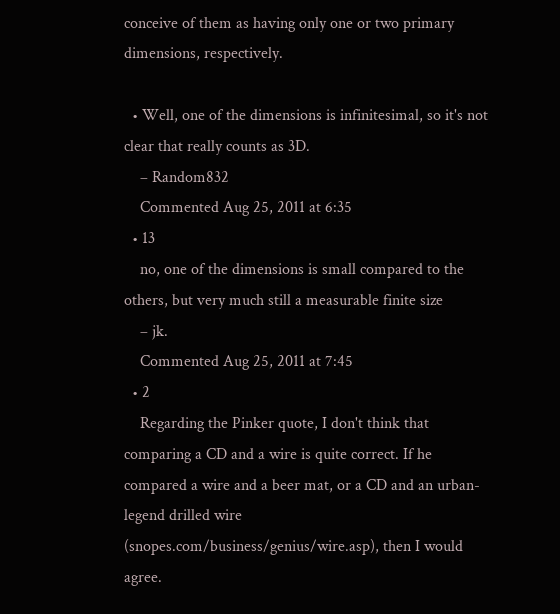conceive of them as having only one or two primary dimensions, respectively.

  • Well, one of the dimensions is infinitesimal, so it's not clear that really counts as 3D.
    – Random832
    Commented Aug 25, 2011 at 6:35
  • 13
    no, one of the dimensions is small compared to the others, but very much still a measurable finite size
    – jk.
    Commented Aug 25, 2011 at 7:45
  • 2
    Regarding the Pinker quote, I don't think that comparing a CD and a wire is quite correct. If he compared a wire and a beer mat, or a CD and an urban-legend drilled wire (snopes.com/business/genius/wire.asp), then I would agree.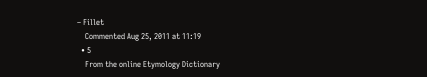– Fillet
    Commented Aug 25, 2011 at 11:19
  • 5
    From the online Etymology Dictionary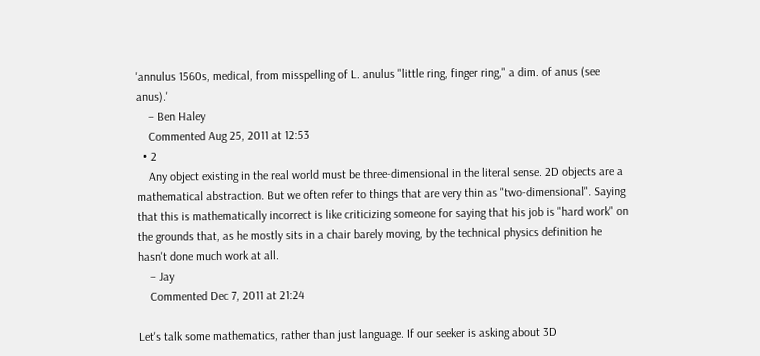'annulus 1560s, medical, from misspelling of L. anulus "little ring, finger ring," a dim. of anus (see anus).'
    – Ben Haley
    Commented Aug 25, 2011 at 12:53
  • 2
    Any object existing in the real world must be three-dimensional in the literal sense. 2D objects are a mathematical abstraction. But we often refer to things that are very thin as "two-dimensional". Saying that this is mathematically incorrect is like criticizing someone for saying that his job is "hard work" on the grounds that, as he mostly sits in a chair barely moving, by the technical physics definition he hasn't done much work at all.
    – Jay
    Commented Dec 7, 2011 at 21:24

Let's talk some mathematics, rather than just language. If our seeker is asking about 3D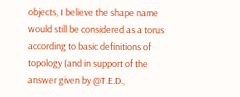objects, I believe the shape name would still be considered as a torus according to basic definitions of topology (and in support of the answer given by @T.E.D.,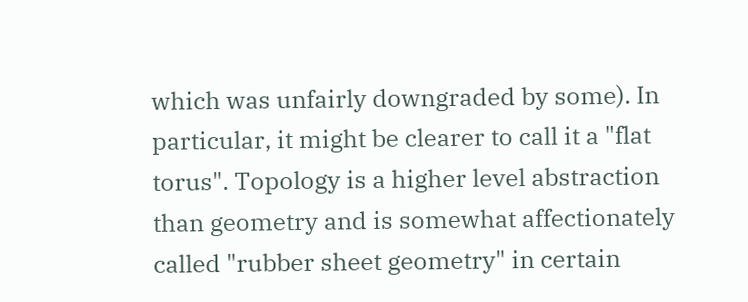which was unfairly downgraded by some). In particular, it might be clearer to call it a "flat torus". Topology is a higher level abstraction than geometry and is somewhat affectionately called "rubber sheet geometry" in certain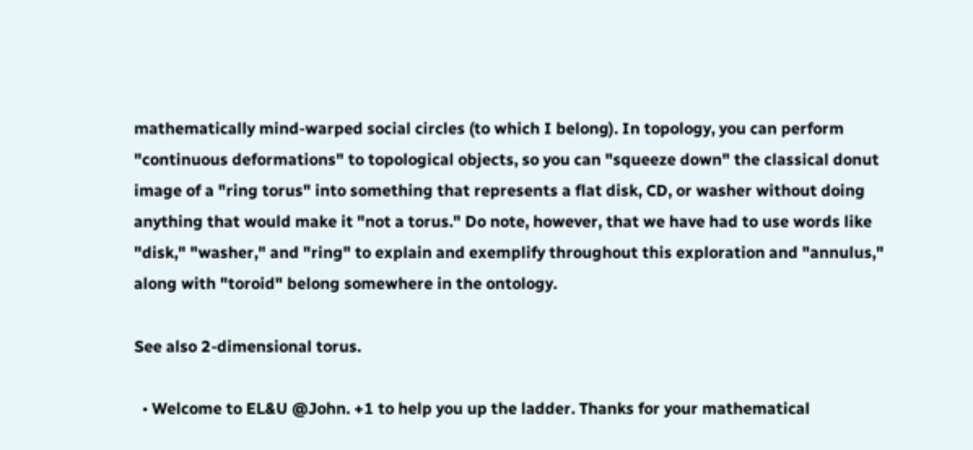mathematically mind-warped social circles (to which I belong). In topology, you can perform "continuous deformations" to topological objects, so you can "squeeze down" the classical donut image of a "ring torus" into something that represents a flat disk, CD, or washer without doing anything that would make it "not a torus." Do note, however, that we have had to use words like "disk," "washer," and "ring" to explain and exemplify throughout this exploration and "annulus," along with "toroid" belong somewhere in the ontology.

See also 2-dimensional torus.

  • Welcome to EL&U @John. +1 to help you up the ladder. Thanks for your mathematical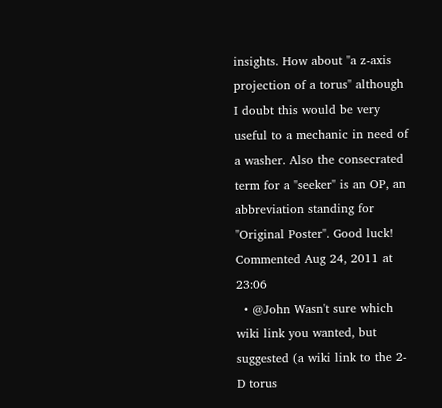insights. How about "a z-axis projection of a torus" although I doubt this would be very useful to a mechanic in need of a washer. Also the consecrated term for a "seeker" is an OP, an abbreviation standing for "Original Poster". Good luck! Commented Aug 24, 2011 at 23:06
  • @John Wasn't sure which wiki link you wanted, but suggested (a wiki link to the 2-D torus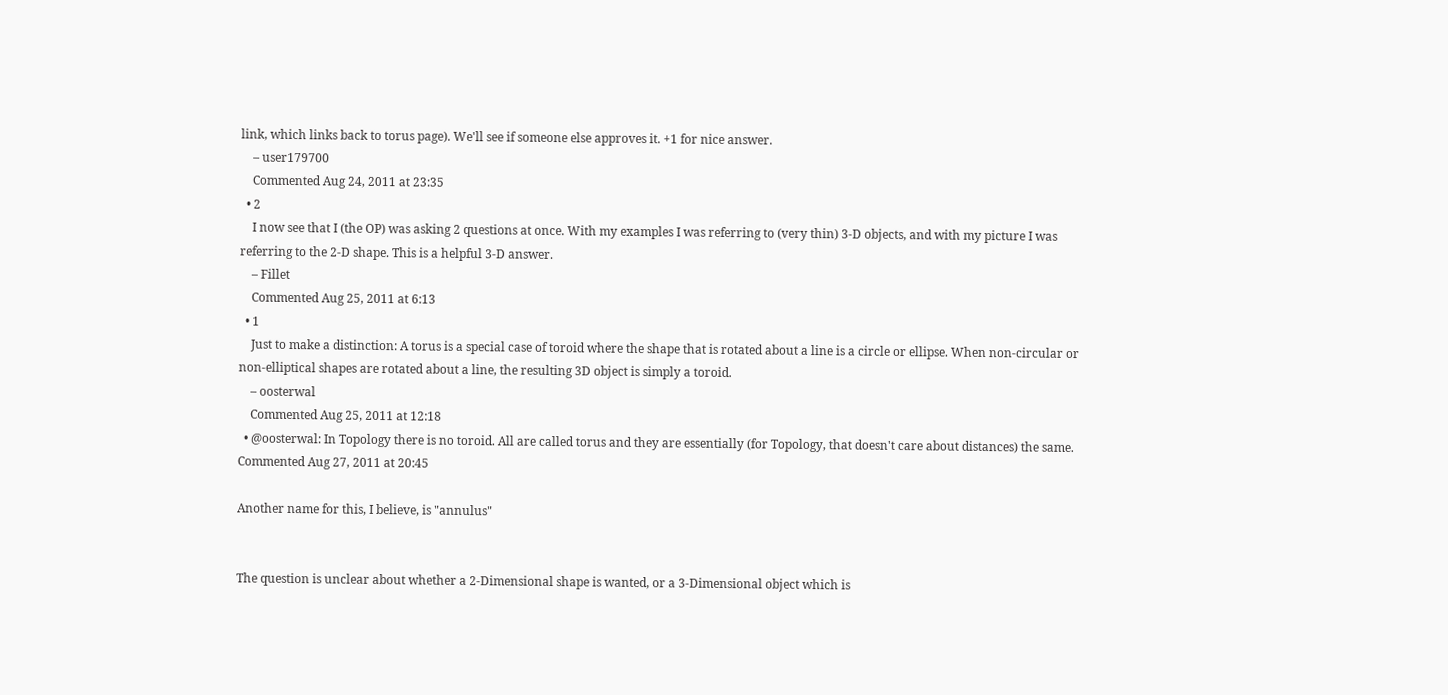link, which links back to torus page). We'll see if someone else approves it. +1 for nice answer.
    – user179700
    Commented Aug 24, 2011 at 23:35
  • 2
    I now see that I (the OP) was asking 2 questions at once. With my examples I was referring to (very thin) 3-D objects, and with my picture I was referring to the 2-D shape. This is a helpful 3-D answer.
    – Fillet
    Commented Aug 25, 2011 at 6:13
  • 1
    Just to make a distinction: A torus is a special case of toroid where the shape that is rotated about a line is a circle or ellipse. When non-circular or non-elliptical shapes are rotated about a line, the resulting 3D object is simply a toroid.
    – oosterwal
    Commented Aug 25, 2011 at 12:18
  • @oosterwal: In Topology there is no toroid. All are called torus and they are essentially (for Topology, that doesn't care about distances) the same. Commented Aug 27, 2011 at 20:45

Another name for this, I believe, is "annulus"


The question is unclear about whether a 2-Dimensional shape is wanted, or a 3-Dimensional object which is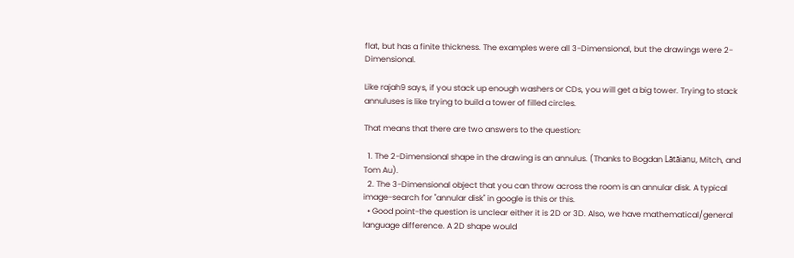flat, but has a finite thickness. The examples were all 3-Dimensional, but the drawings were 2-Dimensional.

Like rajah9 says, if you stack up enough washers or CDs, you will get a big tower. Trying to stack annuluses is like trying to build a tower of filled circles.

That means that there are two answers to the question:

  1. The 2-Dimensional shape in the drawing is an annulus. (Thanks to Bogdan Lătăianu, Mitch, and Tom Au).
  2. The 3-Dimensional object that you can throw across the room is an annular disk. A typical image-search for "annular disk" in google is this or this.
  • Good point-the question is unclear either it is 2D or 3D. Also, we have mathematical/general language difference. A 2D shape would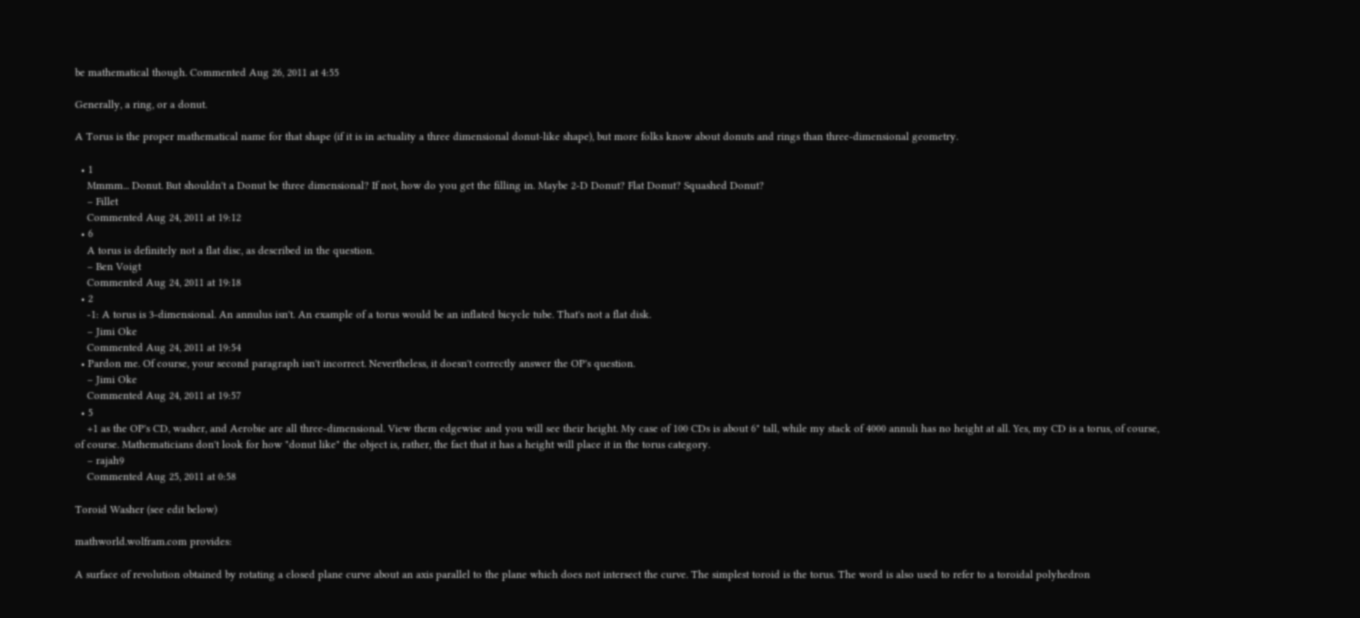be mathematical though. Commented Aug 26, 2011 at 4:55

Generally, a ring, or a donut.

A Torus is the proper mathematical name for that shape (if it is in actuality a three dimensional donut-like shape), but more folks know about donuts and rings than three-dimensional geometry.

  • 1
    Mmmm... Donut. But shouldn't a Donut be three dimensional? If not, how do you get the filling in. Maybe 2-D Donut? Flat Donut? Squashed Donut?
    – Fillet
    Commented Aug 24, 2011 at 19:12
  • 6
    A torus is definitely not a flat disc, as described in the question.
    – Ben Voigt
    Commented Aug 24, 2011 at 19:18
  • 2
    -1: A torus is 3-dimensional. An annulus isn't. An example of a torus would be an inflated bicycle tube. That's not a flat disk.
    – Jimi Oke
    Commented Aug 24, 2011 at 19:54
  • Pardon me. Of course, your second paragraph isn't incorrect. Nevertheless, it doesn't correctly answer the OP's question.
    – Jimi Oke
    Commented Aug 24, 2011 at 19:57
  • 5
    +1 as the OP's CD, washer, and Aerobie are all three-dimensional. View them edgewise and you will see their height. My case of 100 CDs is about 6" tall, while my stack of 4000 annuli has no height at all. Yes, my CD is a torus, of course, of course. Mathematicians don't look for how "donut like" the object is, rather, the fact that it has a height will place it in the torus category.
    – rajah9
    Commented Aug 25, 2011 at 0:58

Toroid Washer (see edit below)

mathworld.wolfram.com provides:

A surface of revolution obtained by rotating a closed plane curve about an axis parallel to the plane which does not intersect the curve. The simplest toroid is the torus. The word is also used to refer to a toroidal polyhedron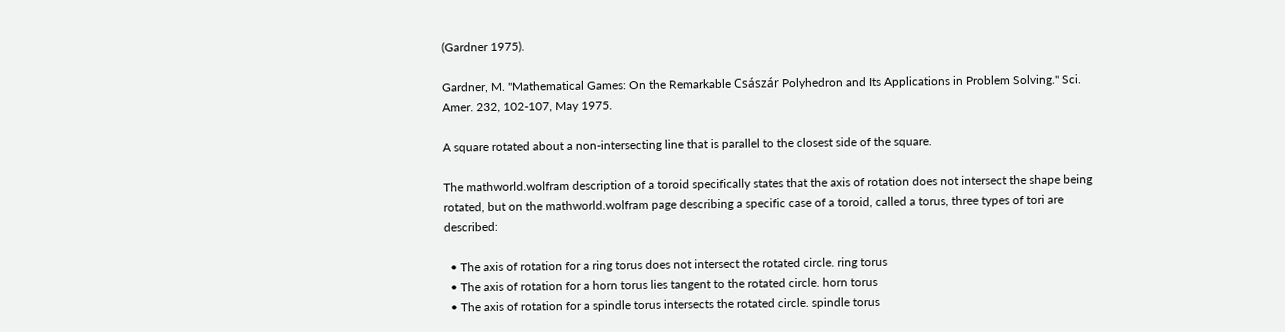(Gardner 1975).

Gardner, M. "Mathematical Games: On the Remarkable Császár Polyhedron and Its Applications in Problem Solving." Sci. Amer. 232, 102-107, May 1975.

A square rotated about a non-intersecting line that is parallel to the closest side of the square.

The mathworld.wolfram description of a toroid specifically states that the axis of rotation does not intersect the shape being rotated, but on the mathworld.wolfram page describing a specific case of a toroid, called a torus, three types of tori are described:

  • The axis of rotation for a ring torus does not intersect the rotated circle. ring torus
  • The axis of rotation for a horn torus lies tangent to the rotated circle. horn torus
  • The axis of rotation for a spindle torus intersects the rotated circle. spindle torus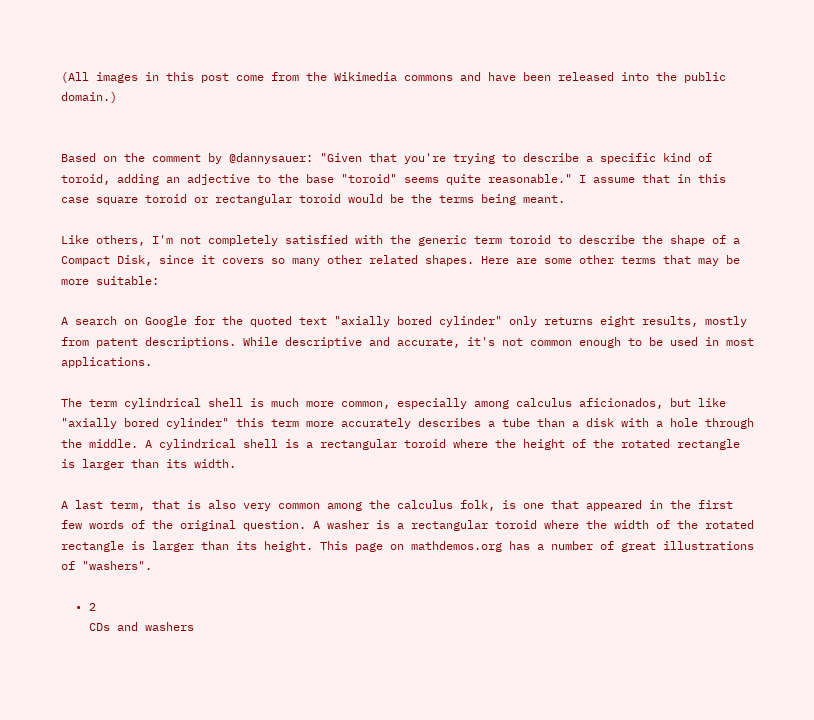(All images in this post come from the Wikimedia commons and have been released into the public domain.)


Based on the comment by @dannysauer: "Given that you're trying to describe a specific kind of toroid, adding an adjective to the base "toroid" seems quite reasonable." I assume that in this case square toroid or rectangular toroid would be the terms being meant.

Like others, I'm not completely satisfied with the generic term toroid to describe the shape of a Compact Disk, since it covers so many other related shapes. Here are some other terms that may be more suitable:

A search on Google for the quoted text "axially bored cylinder" only returns eight results, mostly from patent descriptions. While descriptive and accurate, it's not common enough to be used in most applications.

The term cylindrical shell is much more common, especially among calculus aficionados, but like "axially bored cylinder" this term more accurately describes a tube than a disk with a hole through the middle. A cylindrical shell is a rectangular toroid where the height of the rotated rectangle is larger than its width.

A last term, that is also very common among the calculus folk, is one that appeared in the first few words of the original question. A washer is a rectangular toroid where the width of the rotated rectangle is larger than its height. This page on mathdemos.org has a number of great illustrations of "washers".

  • 2
    CDs and washers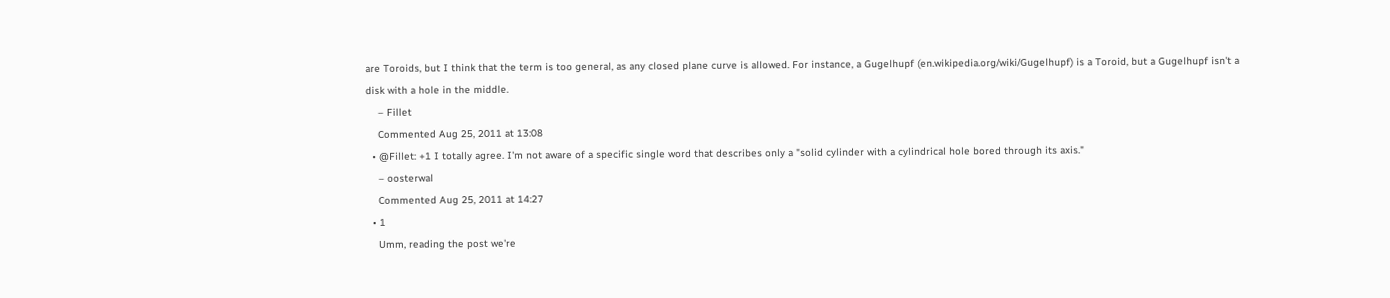are Toroids, but I think that the term is too general, as any closed plane curve is allowed. For instance, a Gugelhupf (en.wikipedia.org/wiki/Gugelhupf) is a Toroid, but a Gugelhupf isn't a disk with a hole in the middle.
    – Fillet
    Commented Aug 25, 2011 at 13:08
  • @Fillet: +1 I totally agree. I'm not aware of a specific single word that describes only a "solid cylinder with a cylindrical hole bored through its axis."
    – oosterwal
    Commented Aug 25, 2011 at 14:27
  • 1
    Umm, reading the post we're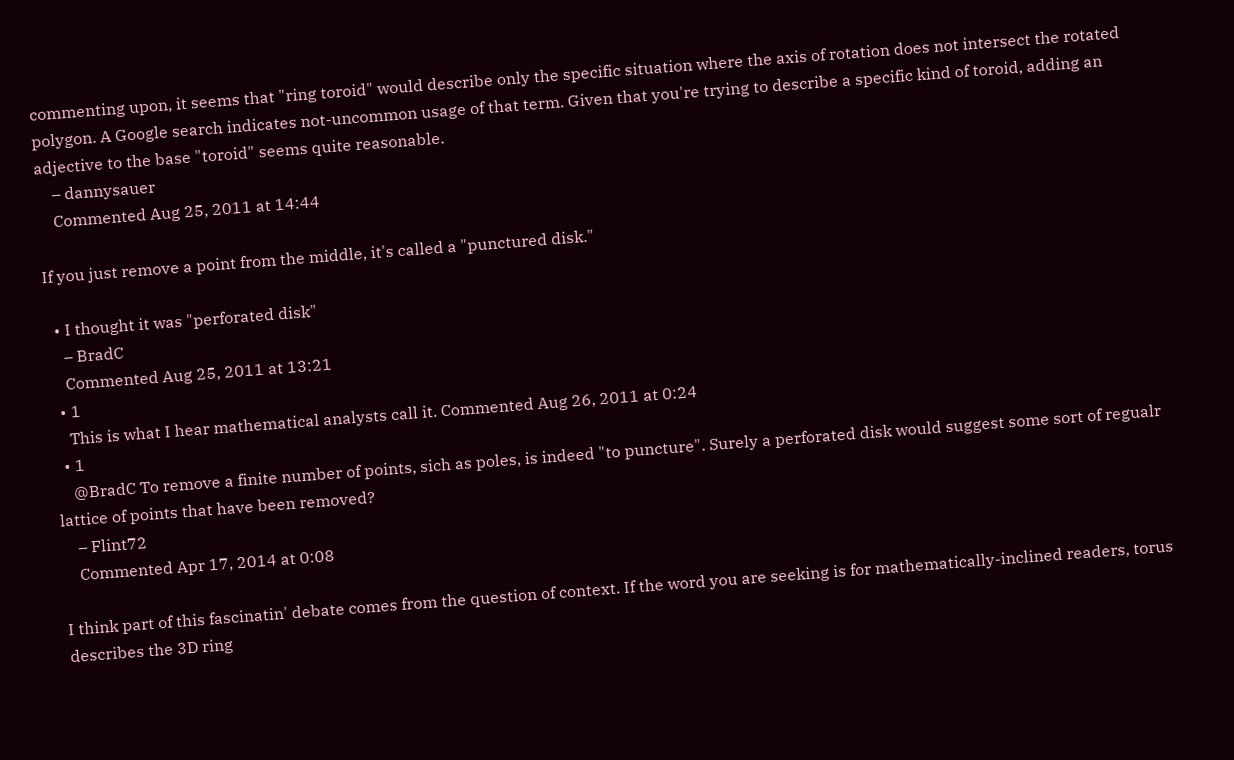commenting upon, it seems that "ring toroid" would describe only the specific situation where the axis of rotation does not intersect the rotated polygon. A Google search indicates not-uncommon usage of that term. Given that you're trying to describe a specific kind of toroid, adding an adjective to the base "toroid" seems quite reasonable.
    – dannysauer
    Commented Aug 25, 2011 at 14:44

If you just remove a point from the middle, it's called a "punctured disk."

  • I thought it was "perforated disk"
    – BradC
    Commented Aug 25, 2011 at 13:21
  • 1
    This is what I hear mathematical analysts call it. Commented Aug 26, 2011 at 0:24
  • 1
    @BradC To remove a finite number of points, sich as poles, is indeed "to puncture". Surely a perforated disk would suggest some sort of regualr lattice of points that have been removed?
    – Flint72
    Commented Apr 17, 2014 at 0:08

I think part of this fascinatin' debate comes from the question of context. If the word you are seeking is for mathematically-inclined readers, torus describes the 3D ring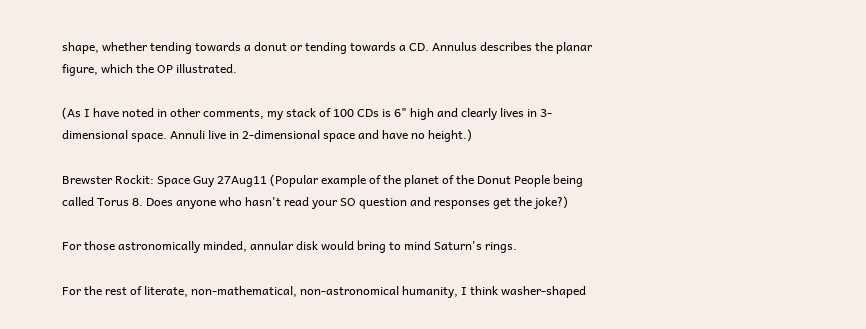shape, whether tending towards a donut or tending towards a CD. Annulus describes the planar figure, which the OP illustrated.

(As I have noted in other comments, my stack of 100 CDs is 6" high and clearly lives in 3-dimensional space. Annuli live in 2-dimensional space and have no height.)

Brewster Rockit: Space Guy 27Aug11 (Popular example of the planet of the Donut People being called Torus 8. Does anyone who hasn't read your SO question and responses get the joke?)

For those astronomically minded, annular disk would bring to mind Saturn's rings.

For the rest of literate, non-mathematical, non-astronomical humanity, I think washer-shaped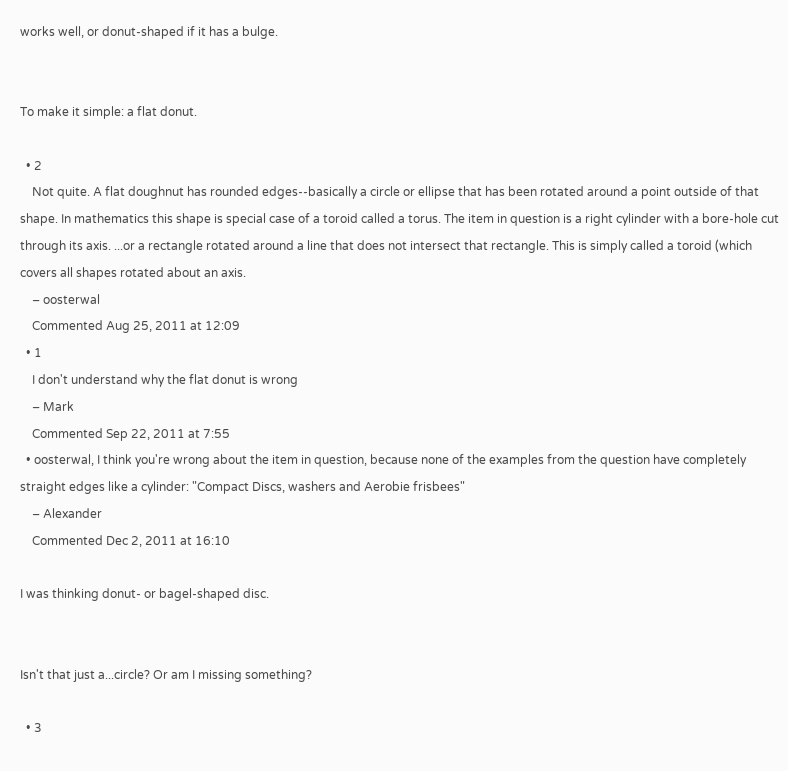works well, or donut-shaped if it has a bulge.


To make it simple: a flat donut.

  • 2
    Not quite. A flat doughnut has rounded edges--basically a circle or ellipse that has been rotated around a point outside of that shape. In mathematics this shape is special case of a toroid called a torus. The item in question is a right cylinder with a bore-hole cut through its axis. ...or a rectangle rotated around a line that does not intersect that rectangle. This is simply called a toroid (which covers all shapes rotated about an axis.
    – oosterwal
    Commented Aug 25, 2011 at 12:09
  • 1
    I don't understand why the flat donut is wrong
    – Mark
    Commented Sep 22, 2011 at 7:55
  • oosterwal, I think you're wrong about the item in question, because none of the examples from the question have completely straight edges like a cylinder: "Compact Discs, washers and Aerobie frisbees"
    – Alexander
    Commented Dec 2, 2011 at 16:10

I was thinking donut- or bagel-shaped disc.


Isn't that just a...circle? Or am I missing something?

  • 3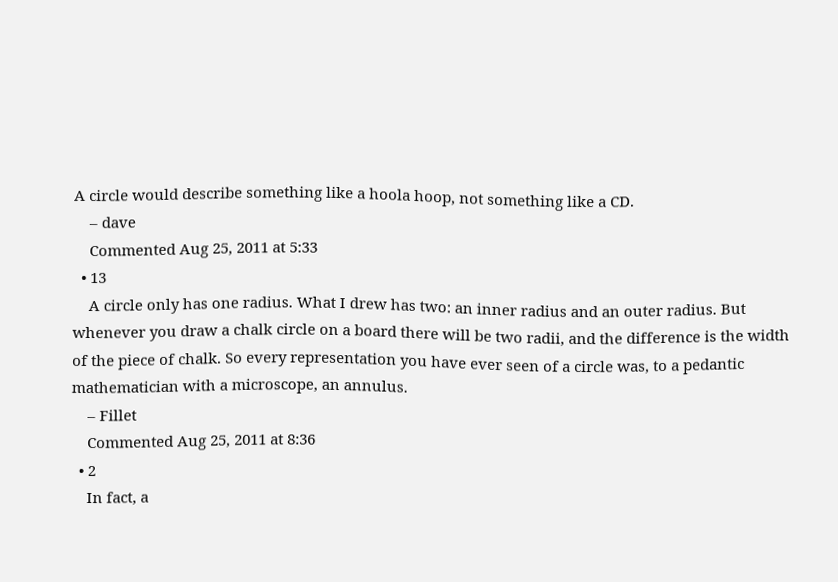A circle would describe something like a hoola hoop, not something like a CD.
    – dave
    Commented Aug 25, 2011 at 5:33
  • 13
    A circle only has one radius. What I drew has two: an inner radius and an outer radius. But whenever you draw a chalk circle on a board there will be two radii, and the difference is the width of the piece of chalk. So every representation you have ever seen of a circle was, to a pedantic mathematician with a microscope, an annulus.
    – Fillet
    Commented Aug 25, 2011 at 8:36
  • 2
    In fact, a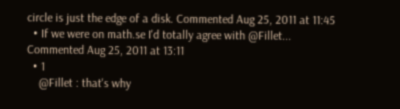circle is just the edge of a disk. Commented Aug 25, 2011 at 11:45
  • If we were on math.se I'd totally agree with @Fillet... Commented Aug 25, 2011 at 13:11
  • 1
    @Fillet : that's why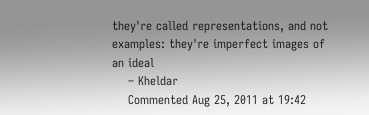they're called representations, and not examples: they're imperfect images of an ideal
    – Kheldar
    Commented Aug 25, 2011 at 19:42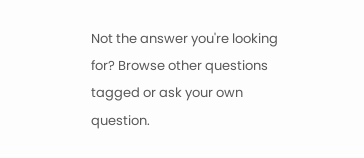Not the answer you're looking for? Browse other questions tagged or ask your own question.